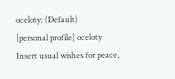oceloty: (Default)
[personal profile] oceloty
Insert usual wishes for peace,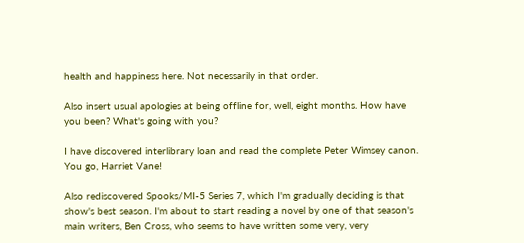health and happiness here. Not necessarily in that order.

Also insert usual apologies at being offline for, well, eight months. How have you been? What's going with you?

I have discovered interlibrary loan and read the complete Peter Wimsey canon. You go, Harriet Vane!

Also rediscovered Spooks/MI-5 Series 7, which I'm gradually deciding is that show's best season. I'm about to start reading a novel by one of that season's main writers, Ben Cross, who seems to have written some very, very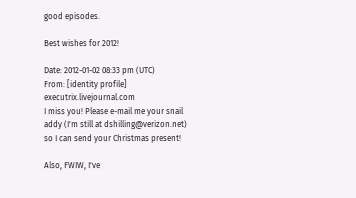good episodes.

Best wishes for 2012!

Date: 2012-01-02 08:33 pm (UTC)
From: [identity profile] executrix.livejournal.com
I miss you! Please e-mail me your snail addy (I'm still at dshilling@verizon.net) so I can send your Christmas present!

Also, FWIW, I've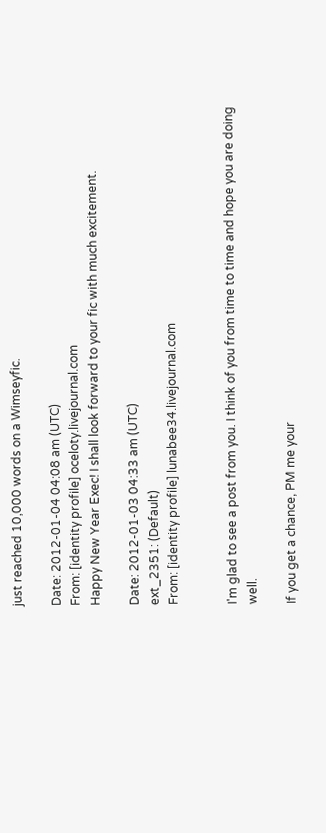just reached 10,000 words on a Wimseyfic.

Date: 2012-01-04 04:08 am (UTC)
From: [identity profile] oceloty.livejournal.com
Happy New Year Exec! I shall look forward to your fic with much excitement.

Date: 2012-01-03 04:33 am (UTC)
ext_2351: (Default)
From: [identity profile] lunabee34.livejournal.com


I'm glad to see a post from you. I think of you from time to time and hope you are doing well.

If you get a chance, PM me your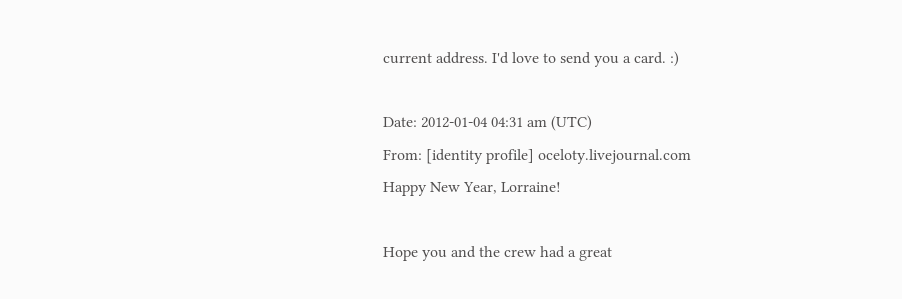current address. I'd love to send you a card. :)

Date: 2012-01-04 04:31 am (UTC)
From: [identity profile] oceloty.livejournal.com
Happy New Year, Lorraine!

Hope you and the crew had a great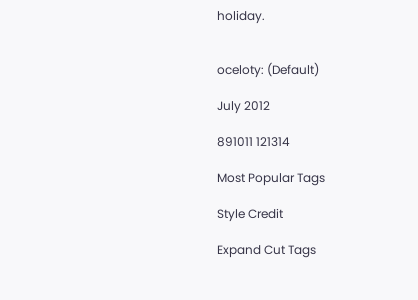holiday.


oceloty: (Default)

July 2012

891011 121314

Most Popular Tags

Style Credit

Expand Cut Tags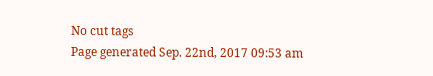No cut tags
Page generated Sep. 22nd, 2017 09:53 am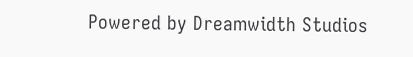Powered by Dreamwidth Studios